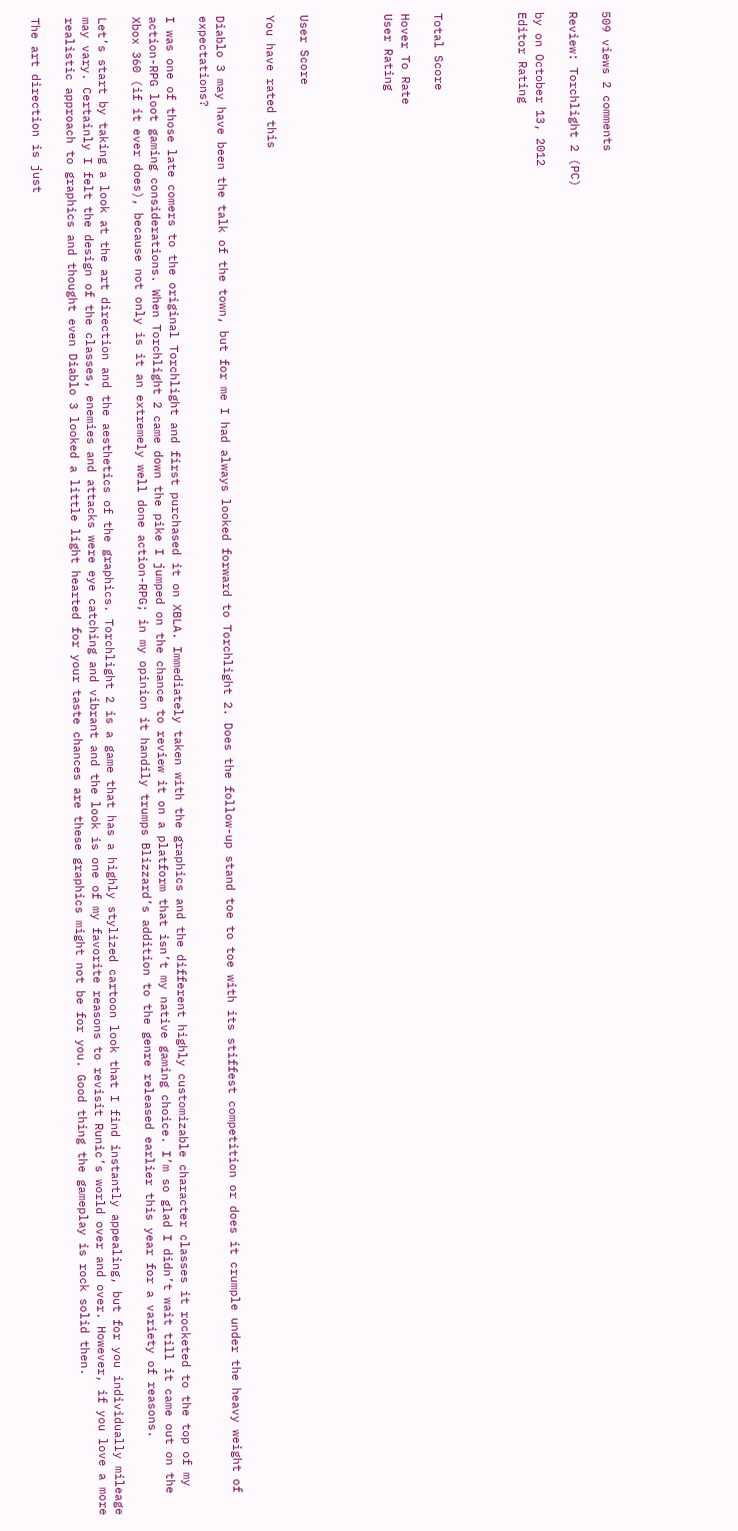509 views 2 comments

Review: Torchlight 2 (PC)

by on October 13, 2012
Editor Rating




Total Score

Hover To Rate
User Rating




User Score

You have rated this


Diablo 3 may have been the talk of the town, but for me I had always looked forward to Torchlight 2. Does the follow-up stand toe to toe with its stiffest competition or does it crumple under the heavy weight of expectations?

I was one of those late comers to the original Torchlight and first purchased it on XBLA. Immediately taken with the graphics and the different highly customizable character classes it rocketed to the top of my action-RPG loot gaming considerations. When Torchlight 2 came down the pike I jumped on the chance to review it on a platform that isn’t my native gaming choice. I’m so glad I didn’t wait till it came out on the Xbox 360 (if it ever does), because not only is it an extremely well done action-RPG; in my opinion it handily trumps Blizzard’s addition to the genre released earlier this year for a variety of reasons.

Let’s start by taking a look at the art direction and the aesthetics of the graphics. Torchlight 2 is a game that has a highly stylized cartoon look that I find instantly appealing, but for you individually mileage may vary. Certainly I felt the design of the classes, enemies and attacks were eye catching and vibrant and the look is one of my favorite reasons to revisit Runic’s world over and over. However, if you love a more realistic approach to graphics and thought even Diablo 3 looked a little light hearted for your taste chances are these graphics might not be for you. Good thing the gameplay is rock solid then.

The art direction is just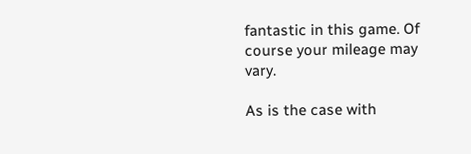fantastic in this game. Of course your mileage may vary.

As is the case with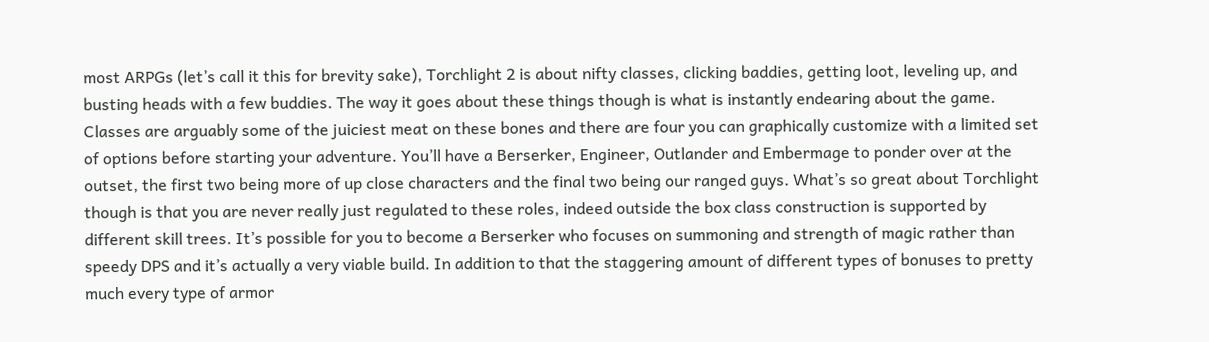most ARPGs (let’s call it this for brevity sake), Torchlight 2 is about nifty classes, clicking baddies, getting loot, leveling up, and busting heads with a few buddies. The way it goes about these things though is what is instantly endearing about the game. Classes are arguably some of the juiciest meat on these bones and there are four you can graphically customize with a limited set of options before starting your adventure. You’ll have a Berserker, Engineer, Outlander and Embermage to ponder over at the outset, the first two being more of up close characters and the final two being our ranged guys. What’s so great about Torchlight though is that you are never really just regulated to these roles, indeed outside the box class construction is supported by different skill trees. It’s possible for you to become a Berserker who focuses on summoning and strength of magic rather than speedy DPS and it’s actually a very viable build. In addition to that the staggering amount of different types of bonuses to pretty much every type of armor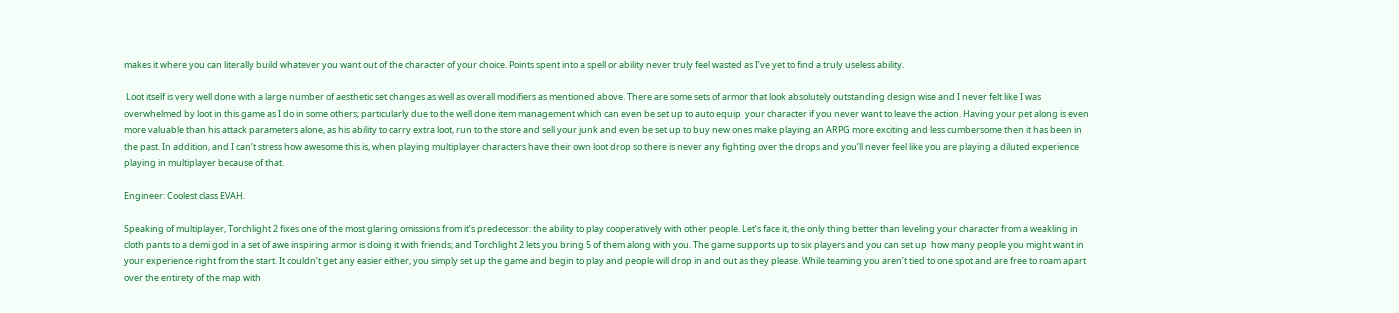makes it where you can literally build whatever you want out of the character of your choice. Points spent into a spell or ability never truly feel wasted as I’ve yet to find a truly useless ability.

 Loot itself is very well done with a large number of aesthetic set changes as well as overall modifiers as mentioned above. There are some sets of armor that look absolutely outstanding design wise and I never felt like I was overwhelmed by loot in this game as I do in some others; particularly due to the well done item management which can even be set up to auto equip  your character if you never want to leave the action. Having your pet along is even more valuable than his attack parameters alone, as his ability to carry extra loot, run to the store and sell your junk and even be set up to buy new ones make playing an ARPG more exciting and less cumbersome then it has been in the past. In addition, and I can’t stress how awesome this is, when playing multiplayer characters have their own loot drop so there is never any fighting over the drops and you’ll never feel like you are playing a diluted experience playing in multiplayer because of that.

Engineer: Coolest class EVAH.

Speaking of multiplayer, Torchlight 2 fixes one of the most glaring omissions from it’s predecessor: the ability to play cooperatively with other people. Let’s face it, the only thing better than leveling your character from a weakling in cloth pants to a demi god in a set of awe inspiring armor is doing it with friends; and Torchlight 2 lets you bring 5 of them along with you. The game supports up to six players and you can set up  how many people you might want in your experience right from the start. It couldn’t get any easier either, you simply set up the game and begin to play and people will drop in and out as they please. While teaming you aren’t tied to one spot and are free to roam apart over the entirety of the map with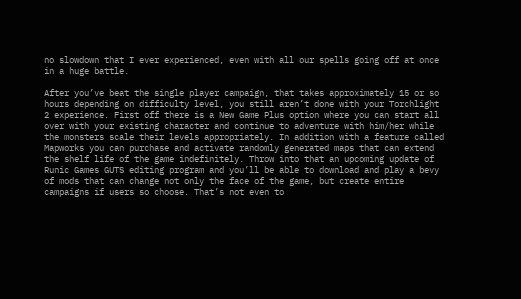no slowdown that I ever experienced, even with all our spells going off at once in a huge battle.

After you’ve beat the single player campaign, that takes approximately 15 or so hours depending on difficulty level, you still aren’t done with your Torchlight 2 experience. First off there is a New Game Plus option where you can start all over with your existing character and continue to adventure with him/her while the monsters scale their levels appropriately. In addition with a feature called Mapworks you can purchase and activate randomly generated maps that can extend the shelf life of the game indefinitely. Throw into that an upcoming update of Runic Games GUTS editing program and you’ll be able to download and play a bevy of mods that can change not only the face of the game, but create entire campaigns if users so choose. That’s not even to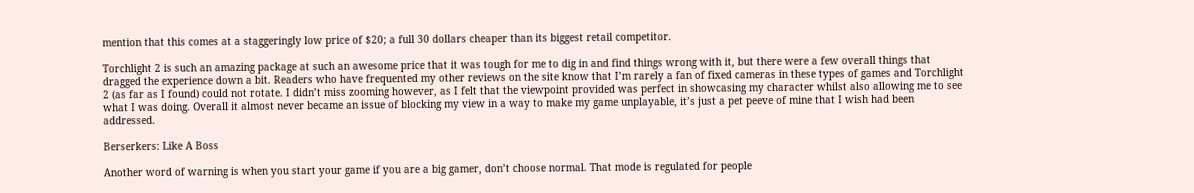mention that this comes at a staggeringly low price of $20; a full 30 dollars cheaper than its biggest retail competitor.

Torchlight 2 is such an amazing package at such an awesome price that it was tough for me to dig in and find things wrong with it, but there were a few overall things that dragged the experience down a bit. Readers who have frequented my other reviews on the site know that I’m rarely a fan of fixed cameras in these types of games and Torchlight 2 (as far as I found) could not rotate. I didn’t miss zooming however, as I felt that the viewpoint provided was perfect in showcasing my character whilst also allowing me to see what I was doing. Overall it almost never became an issue of blocking my view in a way to make my game unplayable, it’s just a pet peeve of mine that I wish had been addressed.

Berserkers: Like A Boss

Another word of warning is when you start your game if you are a big gamer, don’t choose normal. That mode is regulated for people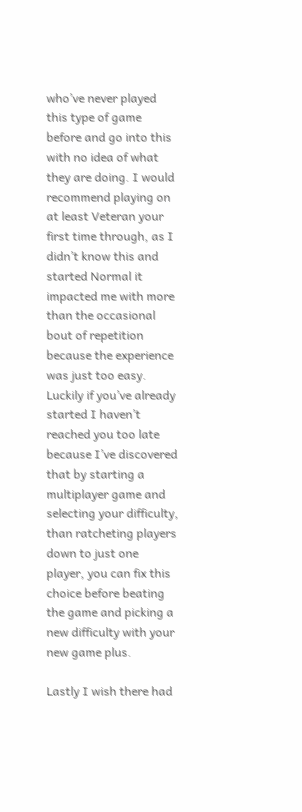who’ve never played this type of game before and go into this with no idea of what they are doing. I would recommend playing on at least Veteran your first time through, as I didn’t know this and started Normal it impacted me with more than the occasional bout of repetition because the experience was just too easy. Luckily if you’ve already started I haven’t reached you too late because I’ve discovered that by starting a multiplayer game and selecting your difficulty, than ratcheting players down to just one player, you can fix this choice before beating the game and picking a new difficulty with your new game plus.

Lastly I wish there had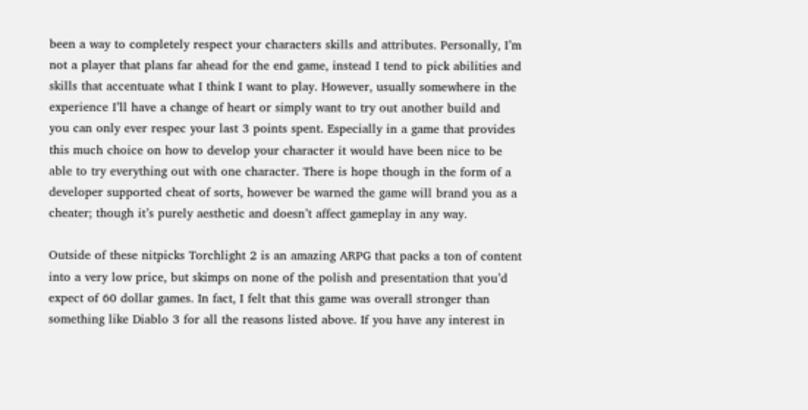been a way to completely respect your characters skills and attributes. Personally, I’m not a player that plans far ahead for the end game, instead I tend to pick abilities and skills that accentuate what I think I want to play. However, usually somewhere in the experience I’ll have a change of heart or simply want to try out another build and you can only ever respec your last 3 points spent. Especially in a game that provides this much choice on how to develop your character it would have been nice to be able to try everything out with one character. There is hope though in the form of a developer supported cheat of sorts, however be warned the game will brand you as a cheater; though it’s purely aesthetic and doesn’t affect gameplay in any way.

Outside of these nitpicks Torchlight 2 is an amazing ARPG that packs a ton of content into a very low price, but skimps on none of the polish and presentation that you’d expect of 60 dollar games. In fact, I felt that this game was overall stronger than something like Diablo 3 for all the reasons listed above. If you have any interest in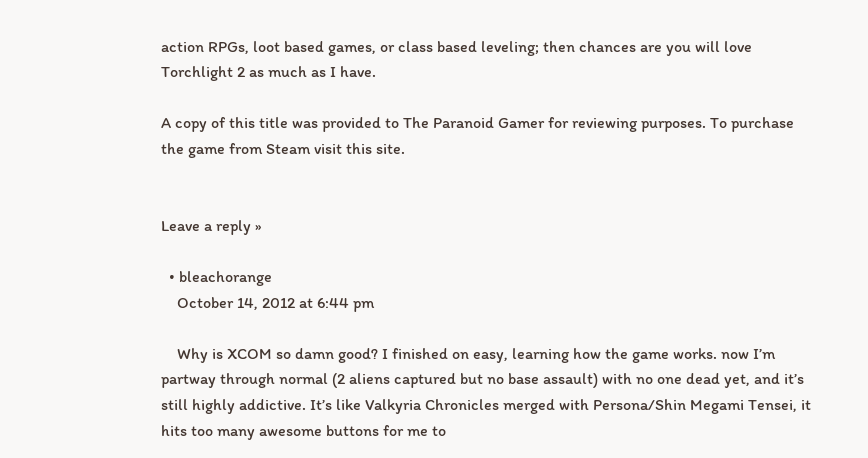action RPGs, loot based games, or class based leveling; then chances are you will love Torchlight 2 as much as I have.

A copy of this title was provided to The Paranoid Gamer for reviewing purposes. To purchase the game from Steam visit this site.


Leave a reply »

  • bleachorange
    October 14, 2012 at 6:44 pm

    Why is XCOM so damn good? I finished on easy, learning how the game works. now I’m partway through normal (2 aliens captured but no base assault) with no one dead yet, and it’s still highly addictive. It’s like Valkyria Chronicles merged with Persona/Shin Megami Tensei, it hits too many awesome buttons for me to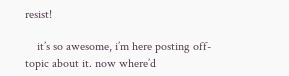resist!

    it’s so awesome, i’m here posting off-topic about it. now where’d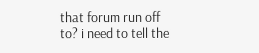that forum run off to? i need to tell the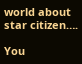world about star citizen….

You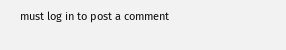must log in to post a comment